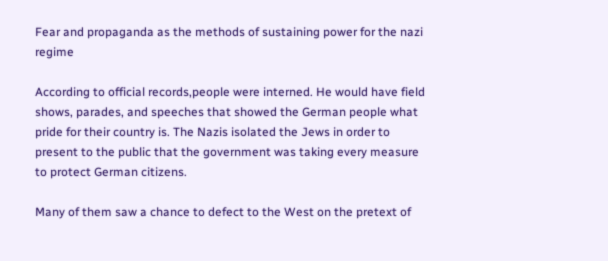Fear and propaganda as the methods of sustaining power for the nazi regime

According to official records,people were interned. He would have field shows, parades, and speeches that showed the German people what pride for their country is. The Nazis isolated the Jews in order to present to the public that the government was taking every measure to protect German citizens.

Many of them saw a chance to defect to the West on the pretext of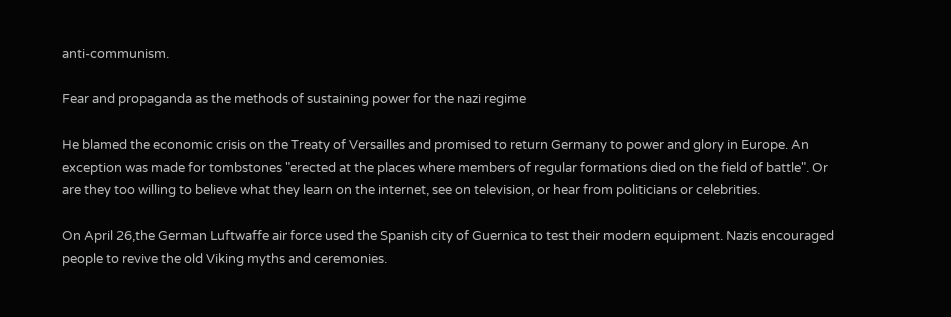anti-communism.

Fear and propaganda as the methods of sustaining power for the nazi regime

He blamed the economic crisis on the Treaty of Versailles and promised to return Germany to power and glory in Europe. An exception was made for tombstones "erected at the places where members of regular formations died on the field of battle". Or are they too willing to believe what they learn on the internet, see on television, or hear from politicians or celebrities.

On April 26,the German Luftwaffe air force used the Spanish city of Guernica to test their modern equipment. Nazis encouraged people to revive the old Viking myths and ceremonies.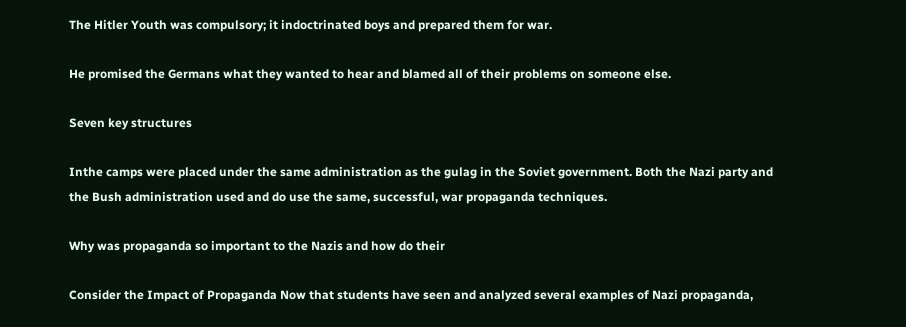The Hitler Youth was compulsory; it indoctrinated boys and prepared them for war.

He promised the Germans what they wanted to hear and blamed all of their problems on someone else.

Seven key structures

Inthe camps were placed under the same administration as the gulag in the Soviet government. Both the Nazi party and the Bush administration used and do use the same, successful, war propaganda techniques.

Why was propaganda so important to the Nazis and how do their

Consider the Impact of Propaganda Now that students have seen and analyzed several examples of Nazi propaganda,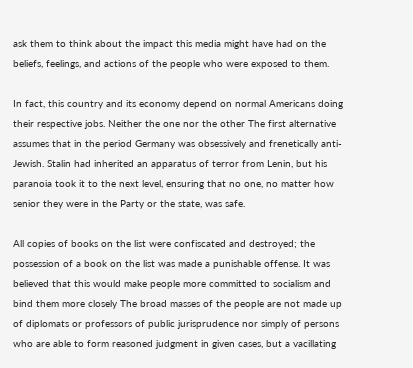ask them to think about the impact this media might have had on the beliefs, feelings, and actions of the people who were exposed to them.

In fact, this country and its economy depend on normal Americans doing their respective jobs. Neither the one nor the other The first alternative assumes that in the period Germany was obsessively and frenetically anti-Jewish. Stalin had inherited an apparatus of terror from Lenin, but his paranoia took it to the next level, ensuring that no one, no matter how senior they were in the Party or the state, was safe.

All copies of books on the list were confiscated and destroyed; the possession of a book on the list was made a punishable offense. It was believed that this would make people more committed to socialism and bind them more closely The broad masses of the people are not made up of diplomats or professors of public jurisprudence nor simply of persons who are able to form reasoned judgment in given cases, but a vacillating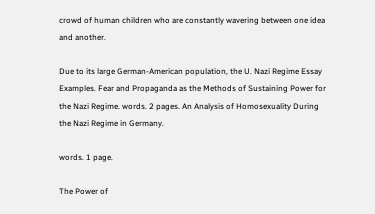crowd of human children who are constantly wavering between one idea and another.

Due to its large German-American population, the U. Nazi Regime Essay Examples. Fear and Propaganda as the Methods of Sustaining Power for the Nazi Regime. words. 2 pages. An Analysis of Homosexuality During the Nazi Regime in Germany.

words. 1 page.

The Power of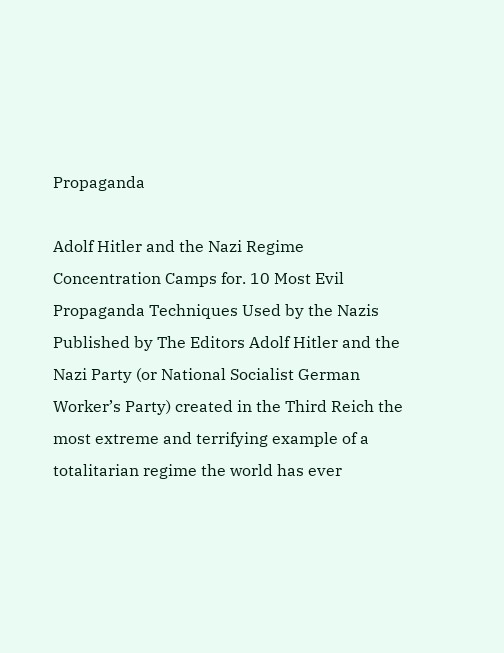Propaganda

Adolf Hitler and the Nazi Regime Concentration Camps for. 10 Most Evil Propaganda Techniques Used by the Nazis Published by The Editors Adolf Hitler and the Nazi Party (or National Socialist German Worker’s Party) created in the Third Reich the most extreme and terrifying example of a totalitarian regime the world has ever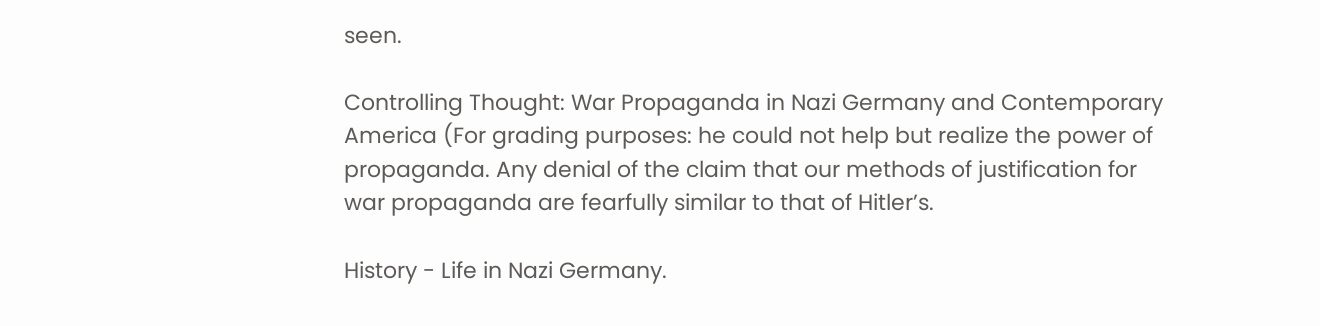seen.

Controlling Thought: War Propaganda in Nazi Germany and Contemporary America (For grading purposes: he could not help but realize the power of propaganda. Any denial of the claim that our methods of justification for war propaganda are fearfully similar to that of Hitler’s.

History - Life in Nazi Germany.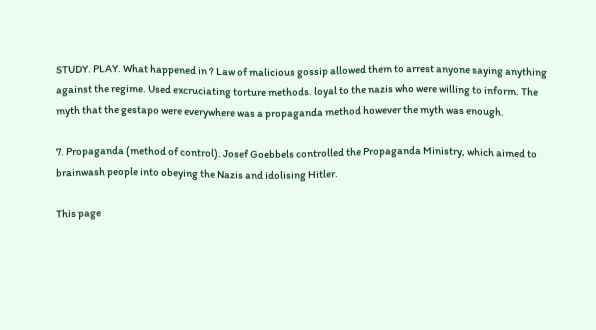STUDY. PLAY. What happened in ? Law of malicious gossip allowed them to arrest anyone saying anything against the regime. Used excruciating torture methods. loyal to the nazis who were willing to inform. The myth that the gestapo were everywhere was a propaganda method however the myth was enough.

7. Propaganda (method of control). Josef Goebbels controlled the Propaganda Ministry, which aimed to brainwash people into obeying the Nazis and idolising Hitler.

This page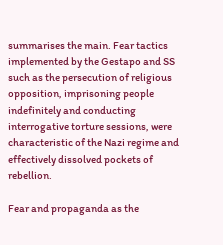summarises the main. Fear tactics implemented by the Gestapo and SS such as the persecution of religious opposition, imprisoning people indefinitely and conducting interrogative torture sessions, were characteristic of the Nazi regime and effectively dissolved pockets of rebellion.

Fear and propaganda as the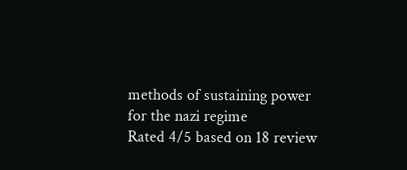methods of sustaining power for the nazi regime
Rated 4/5 based on 18 review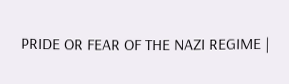PRIDE OR FEAR OF THE NAZI REGIME |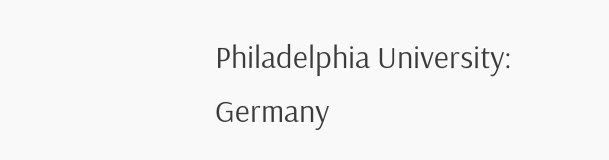Philadelphia University: Germany